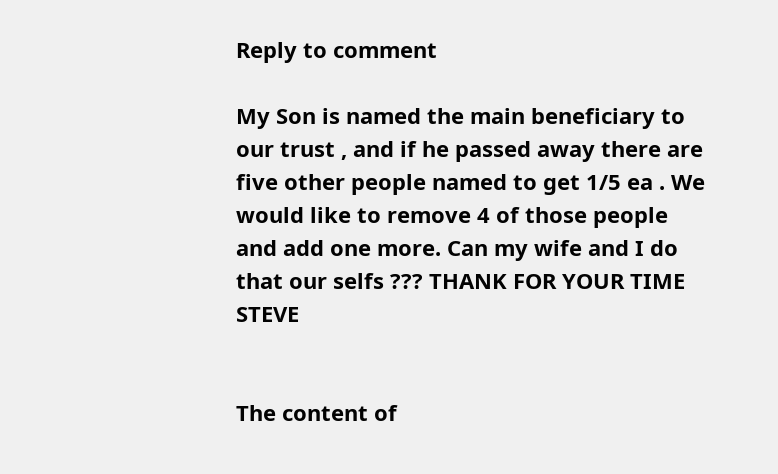Reply to comment

My Son is named the main beneficiary to our trust , and if he passed away there are five other people named to get 1/5 ea . We would like to remove 4 of those people and add one more. Can my wife and I do that our selfs ??? THANK FOR YOUR TIME STEVE


The content of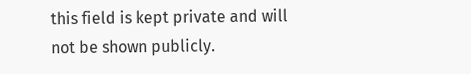this field is kept private and will not be shown publicly.